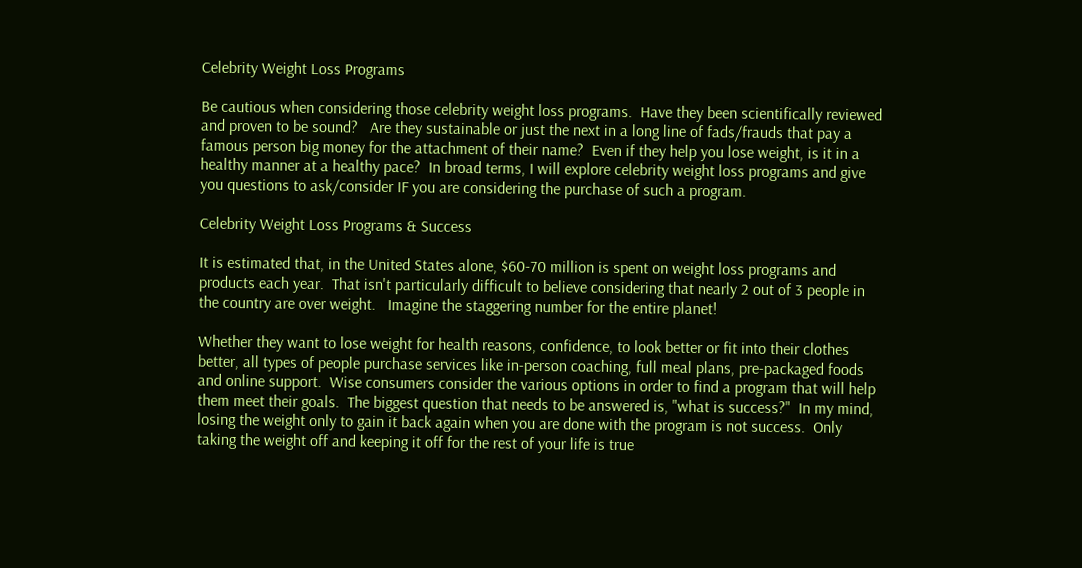Celebrity Weight Loss Programs

Be cautious when considering those celebrity weight loss programs.  Have they been scientifically reviewed and proven to be sound?   Are they sustainable or just the next in a long line of fads/frauds that pay a famous person big money for the attachment of their name?  Even if they help you lose weight, is it in a healthy manner at a healthy pace?  In broad terms, I will explore celebrity weight loss programs and give you questions to ask/consider IF you are considering the purchase of such a program.

Celebrity Weight Loss Programs & Success

It is estimated that, in the United States alone, $60-70 million is spent on weight loss programs and products each year.  That isn't particularly difficult to believe considering that nearly 2 out of 3 people in the country are over weight.   Imagine the staggering number for the entire planet!

Whether they want to lose weight for health reasons, confidence, to look better or fit into their clothes better, all types of people purchase services like in-person coaching, full meal plans, pre-packaged foods and online support.  Wise consumers consider the various options in order to find a program that will help them meet their goals.  The biggest question that needs to be answered is, "what is success?"  In my mind, losing the weight only to gain it back again when you are done with the program is not success.  Only taking the weight off and keeping it off for the rest of your life is true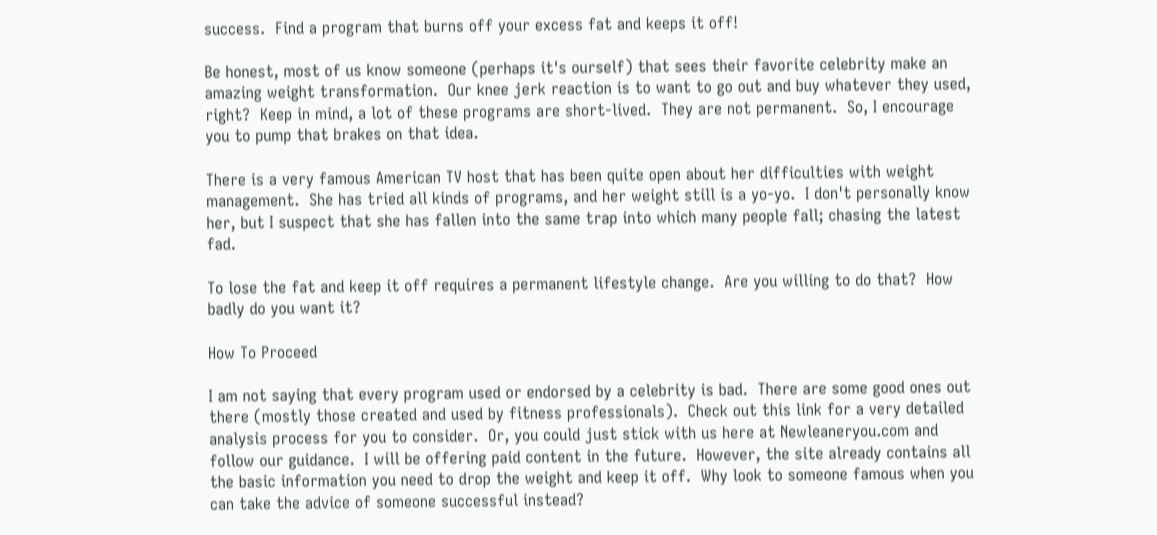success.  Find a program that burns off your excess fat and keeps it off!

Be honest, most of us know someone (perhaps it's ourself) that sees their favorite celebrity make an amazing weight transformation.  Our knee jerk reaction is to want to go out and buy whatever they used, right?  Keep in mind, a lot of these programs are short-lived.  They are not permanent.  So, I encourage you to pump that brakes on that idea.

There is a very famous American TV host that has been quite open about her difficulties with weight management.  She has tried all kinds of programs, and her weight still is a yo-yo.  I don't personally know her, but I suspect that she has fallen into the same trap into which many people fall; chasing the latest fad.

To lose the fat and keep it off requires a permanent lifestyle change.  Are you willing to do that?  How badly do you want it?

How To Proceed

I am not saying that every program used or endorsed by a celebrity is bad.  There are some good ones out there (mostly those created and used by fitness professionals).  Check out this link for a very detailed analysis process for you to consider.  Or, you could just stick with us here at Newleaneryou.com and follow our guidance.  I will be offering paid content in the future.  However, the site already contains all the basic information you need to drop the weight and keep it off.  Why look to someone famous when you can take the advice of someone successful instead?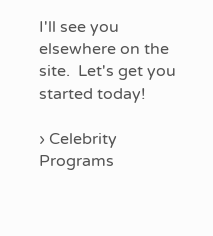I'll see you elsewhere on the site.  Let's get you started today!

› Celebrity Programs